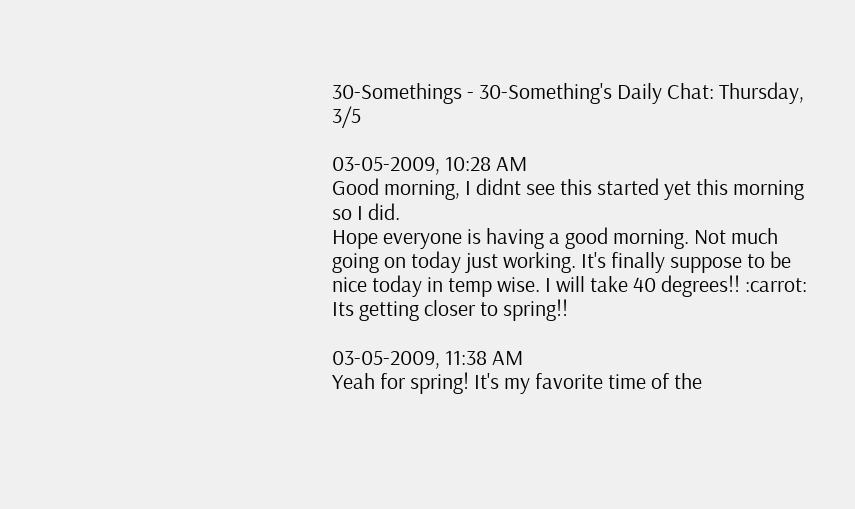30-Somethings - 30-Something's Daily Chat: Thursday, 3/5

03-05-2009, 10:28 AM
Good morning, I didnt see this started yet this morning so I did.
Hope everyone is having a good morning. Not much going on today just working. It's finally suppose to be nice today in temp wise. I will take 40 degrees!! :carrot:
Its getting closer to spring!!

03-05-2009, 11:38 AM
Yeah for spring! It's my favorite time of the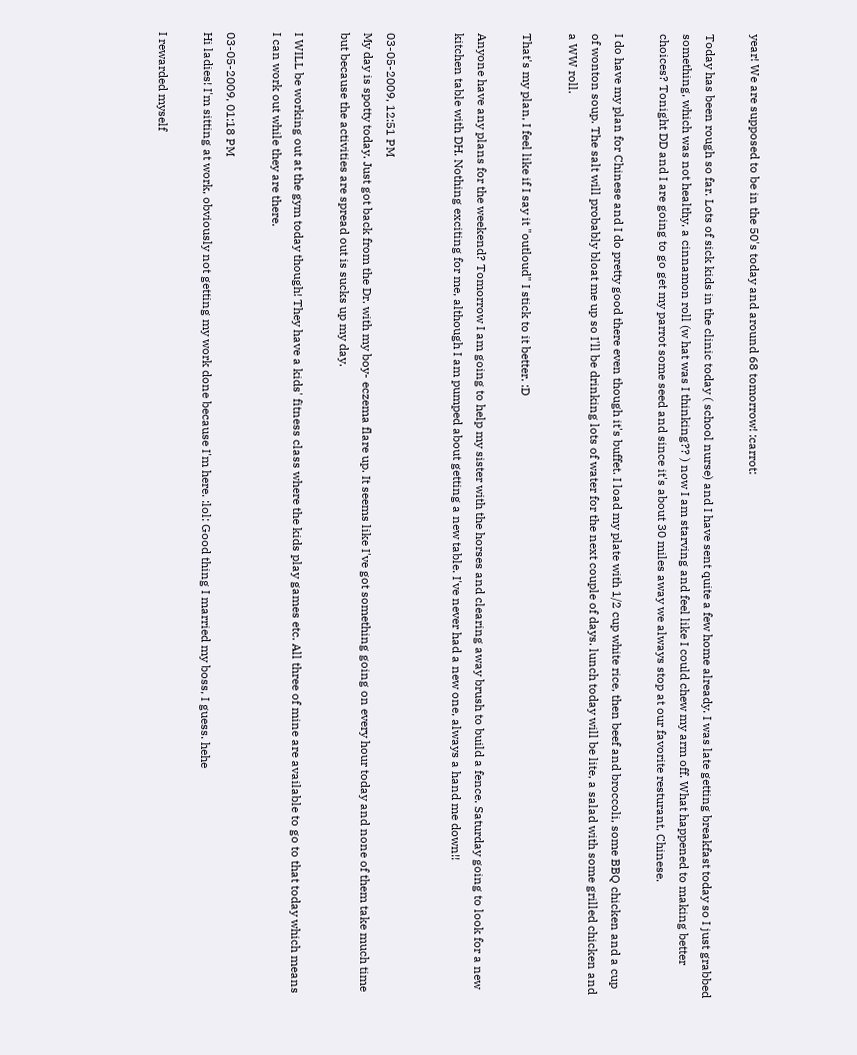year! We are supposed to be in the 50's today and around 68 tomorrow! :carrot:

Today has been rough so far. Lots of sick kids in the clinic today ( school nurse) and I have sent quite a few home already. I was late getting breakfast today so I just grabbed something, which was not healthy, a cinnamon roll (w hat was I thinking?? ) now I am starving and feel like I could chew my arm off. What happened to making better choices? Tonight DD and I are going to go get my parrot some seed and since it's about 30 miles away we always stop at our favorite resturant, Chinese.

I do have my plan for Chinese and I do pretty good there even though it's buffet. I load my plate with 1/2 cup white rice, then beef and broccoli, some BBQ chicken and a cup of wonton soup. The salt will probably bloat me up so I'll be drinking lots of water for the next couple of days. lunch today will be lite, a salad with some grilled chicken and a WW roll.

That's my plan, I feel like if I say it "outloud" I stick to it better. :D

Anyone have any plans for the weekend? Tomorrow I am going to help my sister with the horses and clearing away brush to build a fence. Saturday going to look for a new kitchen table with DH. Nothing exciting for me, although I am pumped about getting a new table. I've never had a new one, always a hand me down!!


03-05-2009, 12:51 PM
My day is spotty today. Just got back from the Dr. with my boy- eczema flare up. It seems like I've got something going on every hour today and none of them take much time but because the activities are spread out is sucks up my day.

I WILL be working out at the gym today though! They have a kids' fitness class where the kids play games etc. All three of mine are available to go to that today which means I can work out while they are there.

03-05-2009, 01:18 PM
Hi ladies! I'm sitting at work, obviously not getting my work done because I'm here. :lol: Good thing I married my boss, I guess. hehe

I rewarded myself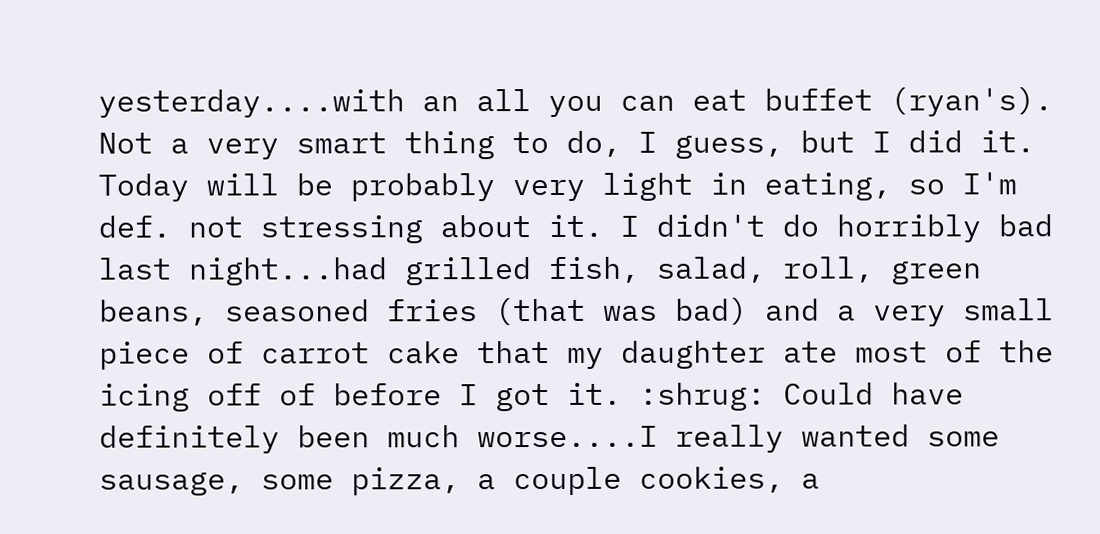yesterday....with an all you can eat buffet (ryan's). Not a very smart thing to do, I guess, but I did it. Today will be probably very light in eating, so I'm def. not stressing about it. I didn't do horribly bad last night...had grilled fish, salad, roll, green beans, seasoned fries (that was bad) and a very small piece of carrot cake that my daughter ate most of the icing off of before I got it. :shrug: Could have definitely been much worse....I really wanted some sausage, some pizza, a couple cookies, a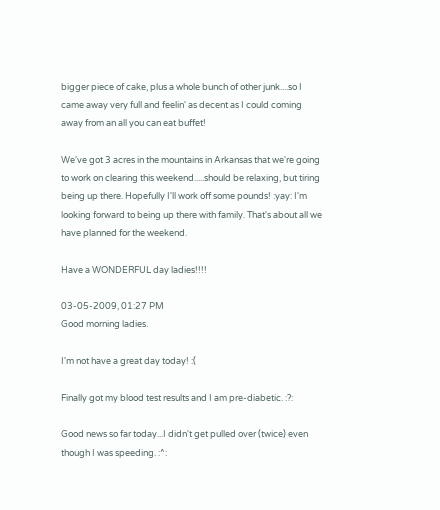bigger piece of cake, plus a whole bunch of other junk....so I came away very full and feelin' as decent as I could coming away from an all you can eat buffet!

We've got 3 acres in the mountains in Arkansas that we're going to work on clearing this weekend.....should be relaxing, but tiring being up there. Hopefully I'll work off some pounds! :yay: I'm looking forward to being up there with family. That's about all we have planned for the weekend.

Have a WONDERFUL day ladies!!!!

03-05-2009, 01:27 PM
Good morning ladies.

I'm not have a great day today! :(

Finally got my blood test results and I am pre-diabetic. :?:

Good news so far today...I didn't get pulled over (twice) even though I was speeding. :^: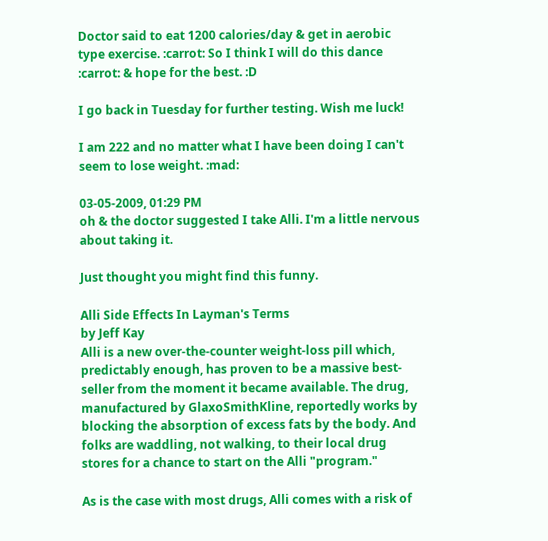Doctor said to eat 1200 calories/day & get in aerobic type exercise. :carrot: So I think I will do this dance :carrot: & hope for the best. :D

I go back in Tuesday for further testing. Wish me luck!

I am 222 and no matter what I have been doing I can't seem to lose weight. :mad:

03-05-2009, 01:29 PM
oh & the doctor suggested I take Alli. I'm a little nervous about taking it.

Just thought you might find this funny.

Alli Side Effects In Layman's Terms
by Jeff Kay
Alli is a new over-the-counter weight-loss pill which, predictably enough, has proven to be a massive best-seller from the moment it became available. The drug, manufactured by GlaxoSmithKline, reportedly works by blocking the absorption of excess fats by the body. And folks are waddling, not walking, to their local drug stores for a chance to start on the Alli "program."

As is the case with most drugs, Alli comes with a risk of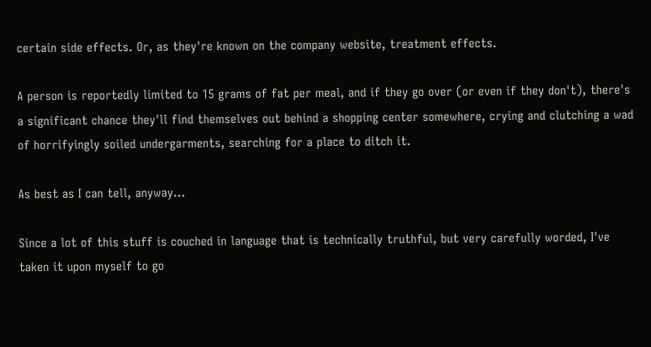certain side effects. Or, as they're known on the company website, treatment effects.

A person is reportedly limited to 15 grams of fat per meal, and if they go over (or even if they don't), there's a significant chance they'll find themselves out behind a shopping center somewhere, crying and clutching a wad of horrifyingly soiled undergarments, searching for a place to ditch it.

As best as I can tell, anyway...

Since a lot of this stuff is couched in language that is technically truthful, but very carefully worded, I've taken it upon myself to go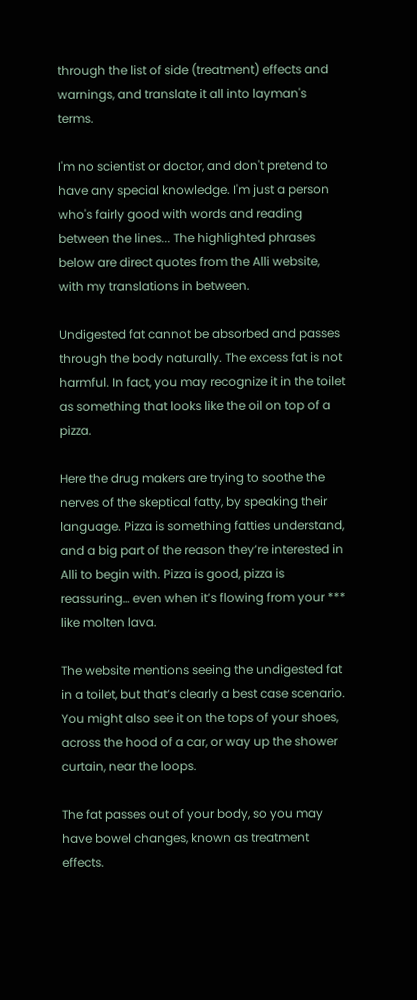through the list of side (treatment) effects and warnings, and translate it all into layman's terms.

I'm no scientist or doctor, and don't pretend to have any special knowledge. I'm just a person who's fairly good with words and reading between the lines... The highlighted phrases below are direct quotes from the Alli website, with my translations in between.

Undigested fat cannot be absorbed and passes through the body naturally. The excess fat is not harmful. In fact, you may recognize it in the toilet as something that looks like the oil on top of a pizza.

Here the drug makers are trying to soothe the nerves of the skeptical fatty, by speaking their language. Pizza is something fatties understand, and a big part of the reason they’re interested in Alli to begin with. Pizza is good, pizza is reassuring… even when it’s flowing from your *** like molten lava.

The website mentions seeing the undigested fat in a toilet, but that’s clearly a best case scenario. You might also see it on the tops of your shoes, across the hood of a car, or way up the shower curtain, near the loops.

The fat passes out of your body, so you may have bowel changes, known as treatment effects.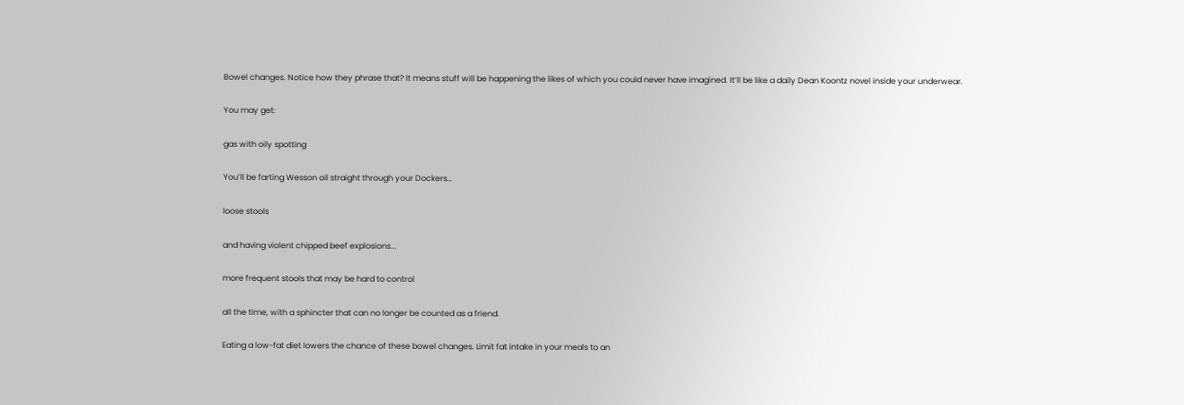Bowel changes. Notice how they phrase that? It means stuff will be happening the likes of which you could never have imagined. It’ll be like a daily Dean Koontz novel inside your underwear.

You may get:

gas with oily spotting

You’ll be farting Wesson oil straight through your Dockers…

loose stools

and having violent chipped beef explosions...

more frequent stools that may be hard to control

all the time, with a sphincter that can no longer be counted as a friend.

Eating a low-fat diet lowers the chance of these bowel changes. Limit fat intake in your meals to an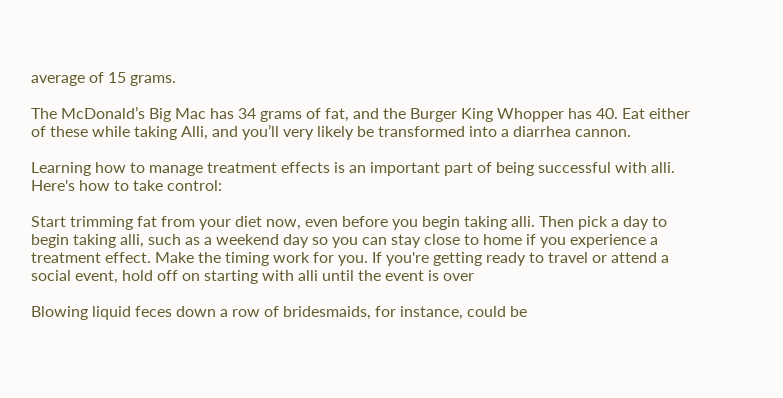average of 15 grams.

The McDonald’s Big Mac has 34 grams of fat, and the Burger King Whopper has 40. Eat either of these while taking Alli, and you’ll very likely be transformed into a diarrhea cannon.

Learning how to manage treatment effects is an important part of being successful with alli. Here's how to take control:

Start trimming fat from your diet now, even before you begin taking alli. Then pick a day to begin taking alli, such as a weekend day so you can stay close to home if you experience a treatment effect. Make the timing work for you. If you're getting ready to travel or attend a social event, hold off on starting with alli until the event is over

Blowing liquid feces down a row of bridesmaids, for instance, could be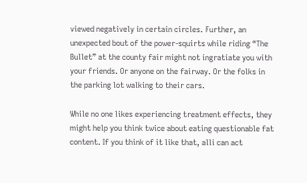viewed negatively in certain circles. Further, an unexpected bout of the power-squirts while riding “The Bullet” at the county fair might not ingratiate you with your friends. Or anyone on the fairway. Or the folks in the parking lot walking to their cars.

While no one likes experiencing treatment effects, they might help you think twice about eating questionable fat content. If you think of it like that, alli can act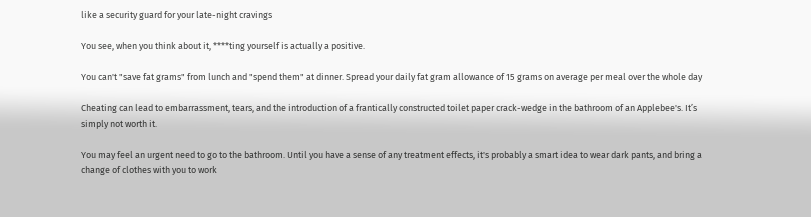like a security guard for your late-night cravings

You see, when you think about it, ****ting yourself is actually a positive.

You can't "save fat grams" from lunch and "spend them" at dinner. Spread your daily fat gram allowance of 15 grams on average per meal over the whole day

Cheating can lead to embarrassment, tears, and the introduction of a frantically constructed toilet paper crack-wedge in the bathroom of an Applebee's. It’s simply not worth it.

You may feel an urgent need to go to the bathroom. Until you have a sense of any treatment effects, it's probably a smart idea to wear dark pants, and bring a change of clothes with you to work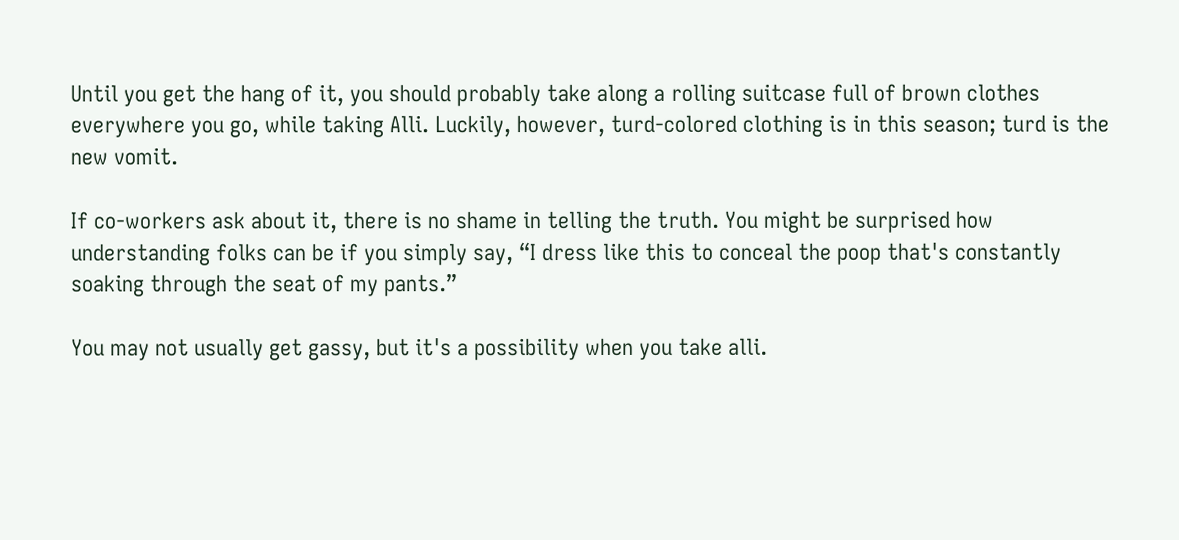Until you get the hang of it, you should probably take along a rolling suitcase full of brown clothes everywhere you go, while taking Alli. Luckily, however, turd-colored clothing is in this season; turd is the new vomit.

If co-workers ask about it, there is no shame in telling the truth. You might be surprised how understanding folks can be if you simply say, “I dress like this to conceal the poop that's constantly soaking through the seat of my pants.”

You may not usually get gassy, but it's a possibility when you take alli.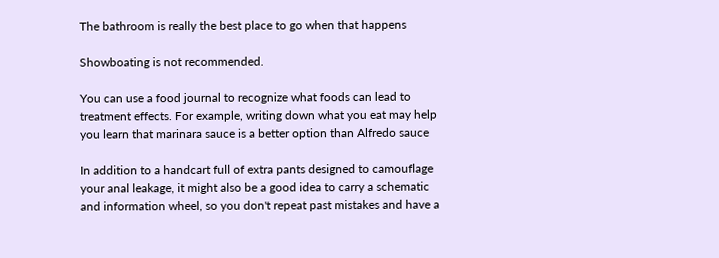The bathroom is really the best place to go when that happens

Showboating is not recommended.

You can use a food journal to recognize what foods can lead to treatment effects. For example, writing down what you eat may help you learn that marinara sauce is a better option than Alfredo sauce

In addition to a handcart full of extra pants designed to camouflage your anal leakage, it might also be a good idea to carry a schematic and information wheel, so you don't repeat past mistakes and have a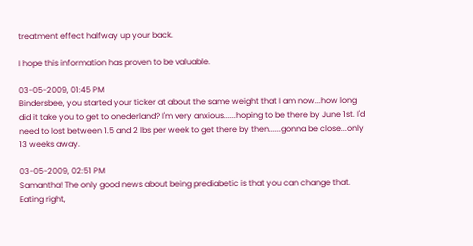treatment effect halfway up your back.

I hope this information has proven to be valuable.

03-05-2009, 01:45 PM
Bindersbee, you started your ticker at about the same weight that I am now...how long did it take you to get to onederland? I'm very anxious......hoping to be there by June 1st. I'd need to lost between 1.5 and 2 lbs per week to get there by then......gonna be close...only 13 weeks away.

03-05-2009, 02:51 PM
Samantha! The only good news about being prediabetic is that you can change that. Eating right,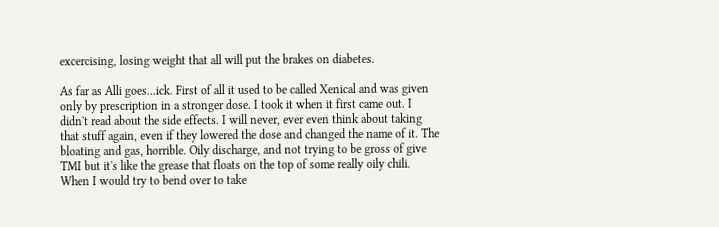excercising, losing weight that all will put the brakes on diabetes.

As far as Alli goes...ick. First of all it used to be called Xenical and was given only by prescription in a stronger dose. I took it when it first came out. I didn't read about the side effects. I will never, ever even think about taking that stuff again, even if they lowered the dose and changed the name of it. The bloating and gas, horrible. Oily discharge, and not trying to be gross of give TMI but it's like the grease that floats on the top of some really oily chili. When I would try to bend over to take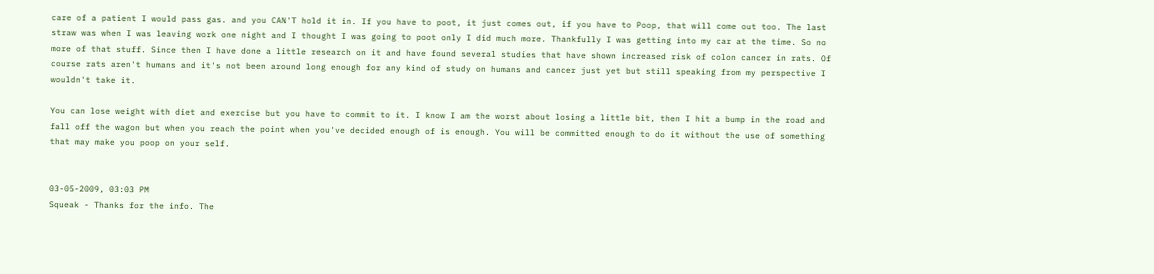care of a patient I would pass gas. and you CAN'T hold it in. If you have to poot, it just comes out, if you have to Poop, that will come out too. The last straw was when I was leaving work one night and I thought I was going to poot only I did much more. Thankfully I was getting into my car at the time. So no more of that stuff. Since then I have done a little research on it and have found several studies that have shown increased risk of colon cancer in rats. Of course rats aren't humans and it's not been around long enough for any kind of study on humans and cancer just yet but still speaking from my perspective I wouldn't take it.

You can lose weight with diet and exercise but you have to commit to it. I know I am the worst about losing a little bit, then I hit a bump in the road and fall off the wagon but when you reach the point when you've decided enough of is enough. You will be committed enough to do it without the use of something that may make you poop on your self.


03-05-2009, 03:03 PM
Squeak - Thanks for the info. The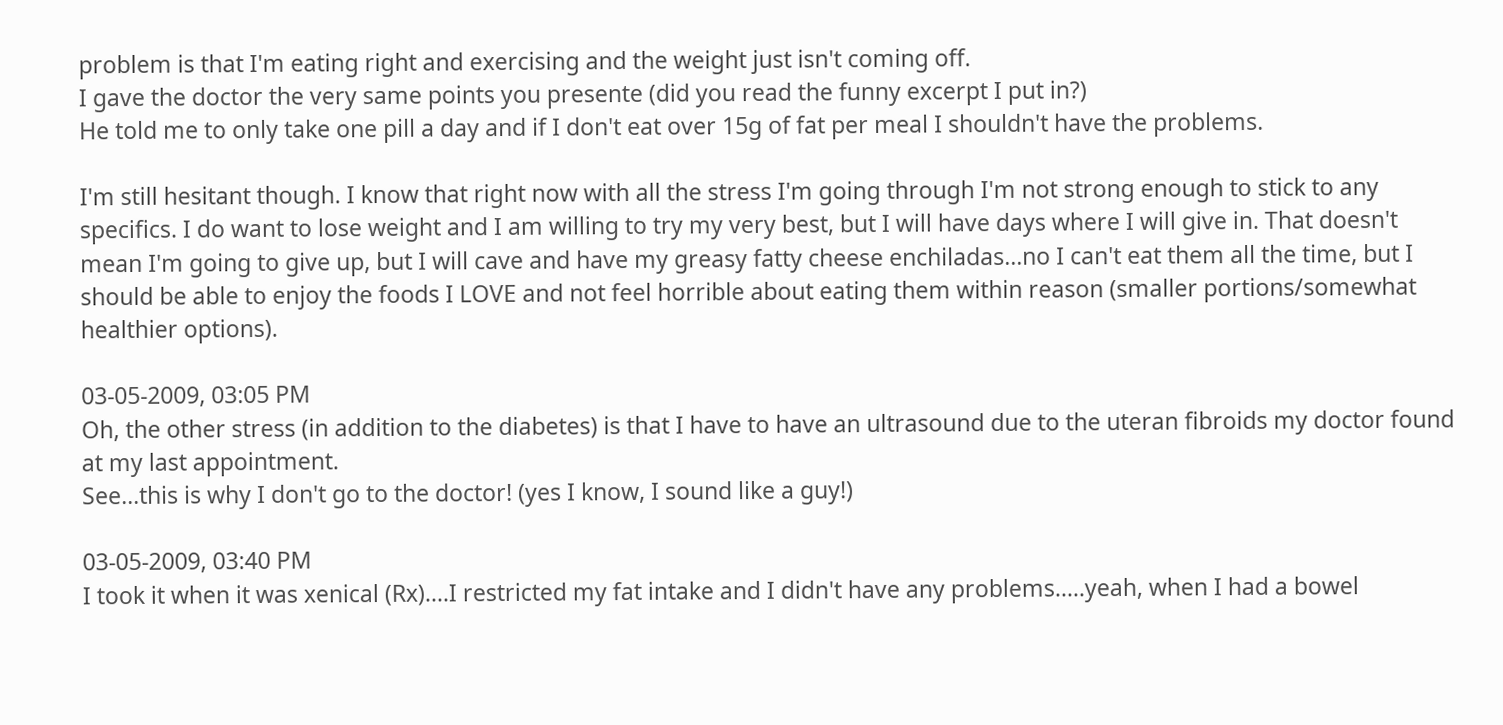problem is that I'm eating right and exercising and the weight just isn't coming off.
I gave the doctor the very same points you presente (did you read the funny excerpt I put in?)
He told me to only take one pill a day and if I don't eat over 15g of fat per meal I shouldn't have the problems.

I'm still hesitant though. I know that right now with all the stress I'm going through I'm not strong enough to stick to any specifics. I do want to lose weight and I am willing to try my very best, but I will have days where I will give in. That doesn't mean I'm going to give up, but I will cave and have my greasy fatty cheese enchiladas...no I can't eat them all the time, but I should be able to enjoy the foods I LOVE and not feel horrible about eating them within reason (smaller portions/somewhat healthier options).

03-05-2009, 03:05 PM
Oh, the other stress (in addition to the diabetes) is that I have to have an ultrasound due to the uteran fibroids my doctor found at my last appointment.
See...this is why I don't go to the doctor! (yes I know, I sound like a guy!)

03-05-2009, 03:40 PM
I took it when it was xenical (Rx)....I restricted my fat intake and I didn't have any problems.....yeah, when I had a bowel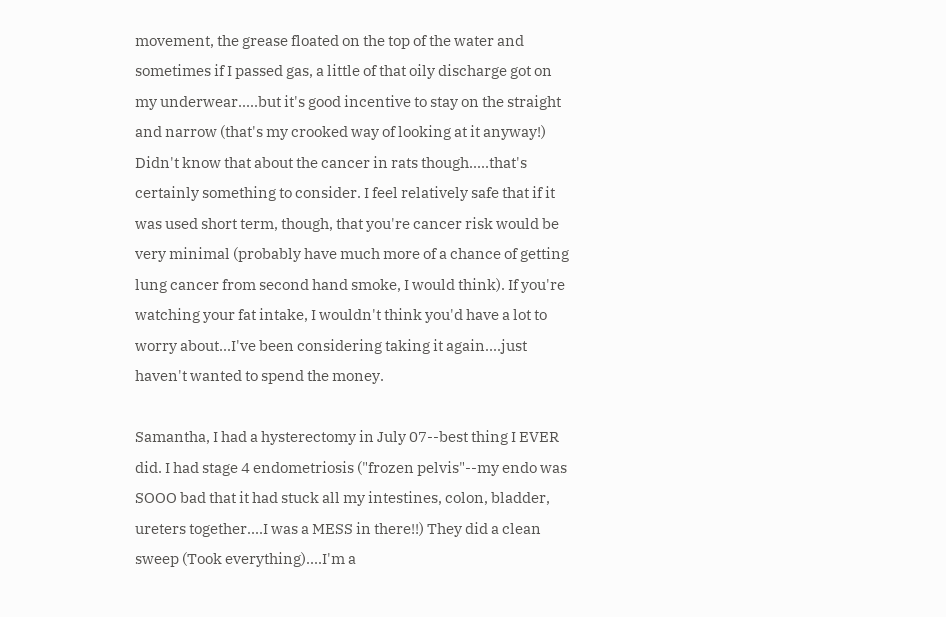movement, the grease floated on the top of the water and sometimes if I passed gas, a little of that oily discharge got on my underwear.....but it's good incentive to stay on the straight and narrow (that's my crooked way of looking at it anyway!) Didn't know that about the cancer in rats though.....that's certainly something to consider. I feel relatively safe that if it was used short term, though, that you're cancer risk would be very minimal (probably have much more of a chance of getting lung cancer from second hand smoke, I would think). If you're watching your fat intake, I wouldn't think you'd have a lot to worry about...I've been considering taking it again....just haven't wanted to spend the money.

Samantha, I had a hysterectomy in July 07--best thing I EVER did. I had stage 4 endometriosis ("frozen pelvis"--my endo was SOOO bad that it had stuck all my intestines, colon, bladder, ureters together....I was a MESS in there!!) They did a clean sweep (Took everything)....I'm a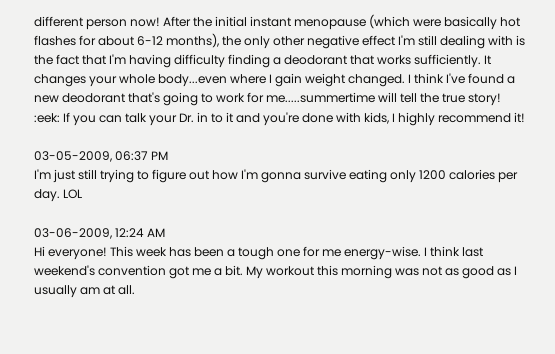different person now! After the initial instant menopause (which were basically hot flashes for about 6-12 months), the only other negative effect I'm still dealing with is the fact that I'm having difficulty finding a deodorant that works sufficiently. It changes your whole body...even where I gain weight changed. I think I've found a new deodorant that's going to work for me.....summertime will tell the true story! :eek: If you can talk your Dr. in to it and you're done with kids, I highly recommend it!

03-05-2009, 06:37 PM
I'm just still trying to figure out how I'm gonna survive eating only 1200 calories per day. LOL

03-06-2009, 12:24 AM
Hi everyone! This week has been a tough one for me energy-wise. I think last weekend's convention got me a bit. My workout this morning was not as good as I usually am at all.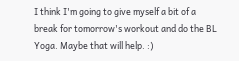I think I'm going to give myself a bit of a break for tomorrow's workout and do the BL Yoga. Maybe that will help. :)